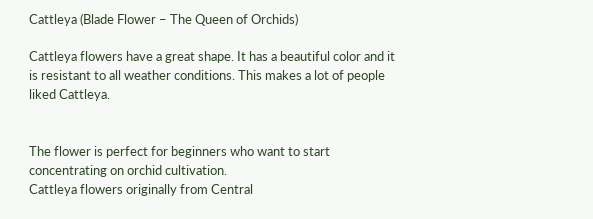Cattleya (Blade Flower – The Queen of Orchids)

Cattleya flowers have a great shape. It has a beautiful color and it is resistant to all weather conditions. This makes a lot of people liked Cattleya.


The flower is perfect for beginners who want to start concentrating on orchid cultivation.
Cattleya flowers originally from Central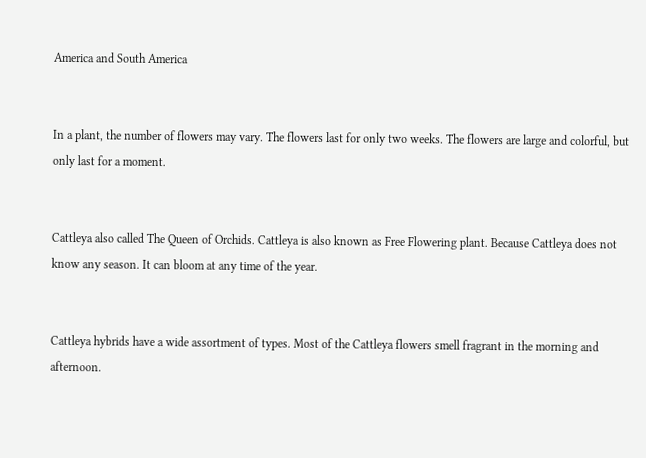America and South America


In a plant, the number of flowers may vary. The flowers last for only two weeks. The flowers are large and colorful, but only last for a moment.


Cattleya also called The Queen of Orchids. Cattleya is also known as Free Flowering plant. Because Cattleya does not know any season. It can bloom at any time of the year.


Cattleya hybrids have a wide assortment of types. Most of the Cattleya flowers smell fragrant in the morning and afternoon.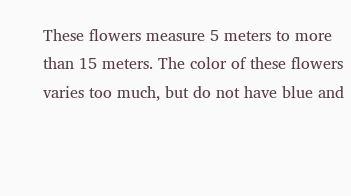These flowers measure 5 meters to more than 15 meters. The color of these flowers varies too much, but do not have blue and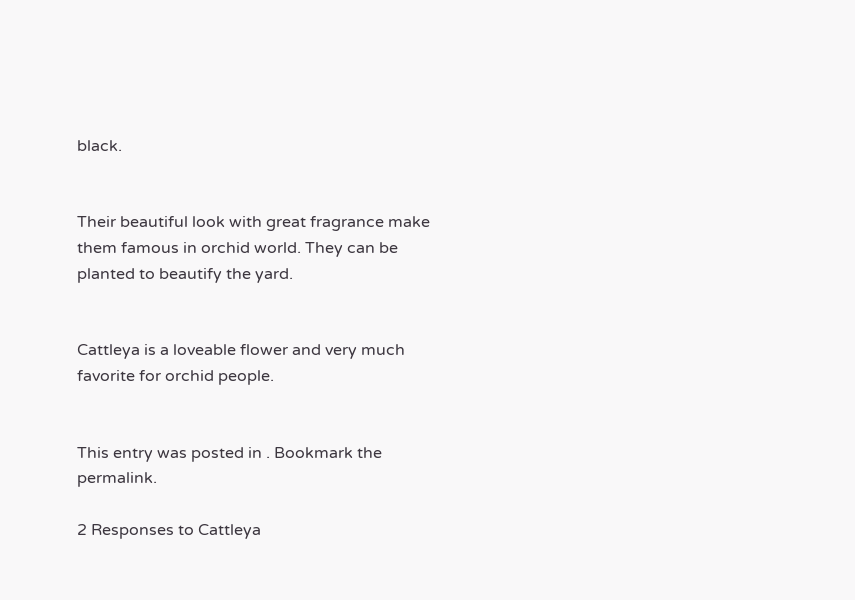black.


Their beautiful look with great fragrance make them famous in orchid world. They can be planted to beautify the yard.


Cattleya is a loveable flower and very much favorite for orchid people.


This entry was posted in . Bookmark the permalink.

2 Responses to Cattleya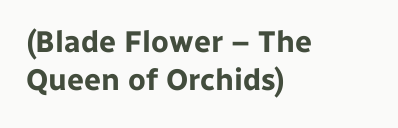(Blade Flower – The Queen of Orchids)